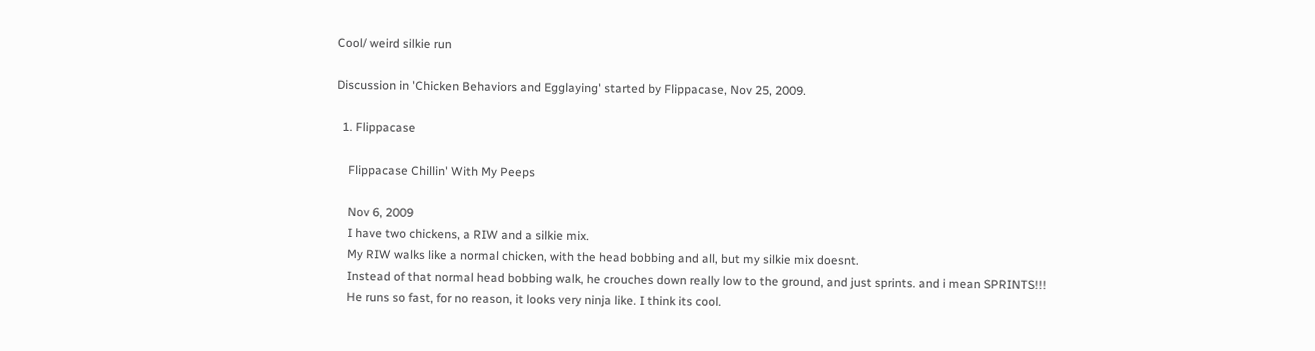Cool/ weird silkie run

Discussion in 'Chicken Behaviors and Egglaying' started by Flippacase, Nov 25, 2009.

  1. Flippacase

    Flippacase Chillin' With My Peeps

    Nov 6, 2009
    I have two chickens, a RIW and a silkie mix.
    My RIW walks like a normal chicken, with the head bobbing and all, but my silkie mix doesnt.
    Instead of that normal head bobbing walk, he crouches down really low to the ground, and just sprints. and i mean SPRINTS!!!
    He runs so fast, for no reason, it looks very ninja like. I think its cool.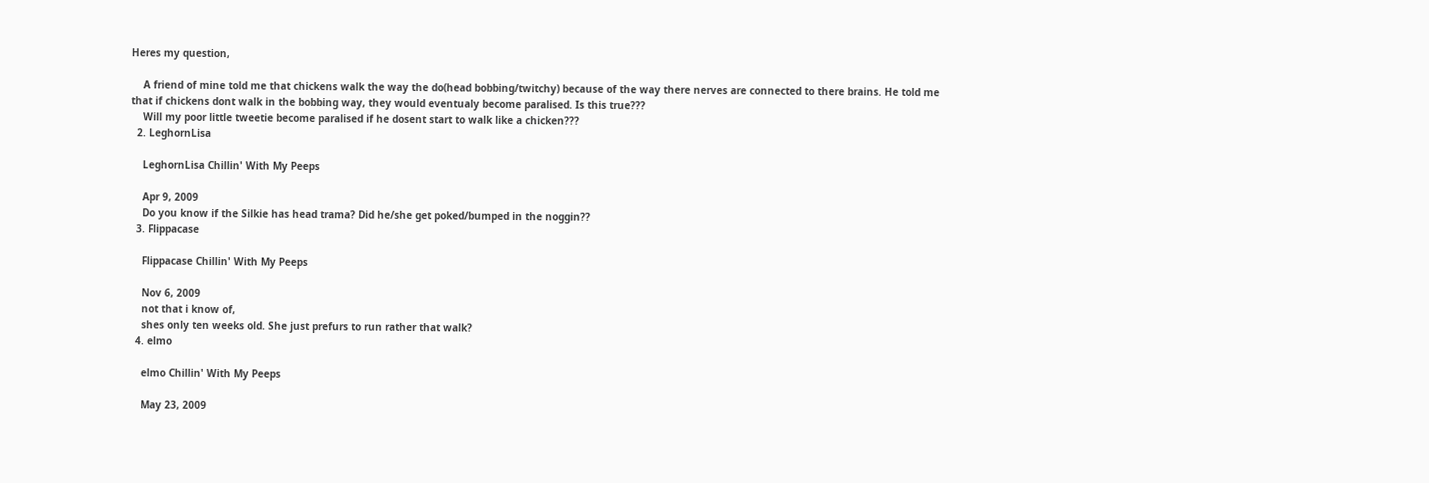Heres my question,

    A friend of mine told me that chickens walk the way the do(head bobbing/twitchy) because of the way there nerves are connected to there brains. He told me that if chickens dont walk in the bobbing way, they would eventualy become paralised. Is this true???
    Will my poor little tweetie become paralised if he dosent start to walk like a chicken???
  2. LeghornLisa

    LeghornLisa Chillin' With My Peeps

    Apr 9, 2009
    Do you know if the Silkie has head trama? Did he/she get poked/bumped in the noggin??
  3. Flippacase

    Flippacase Chillin' With My Peeps

    Nov 6, 2009
    not that i know of,
    shes only ten weeks old. She just prefurs to run rather that walk?
  4. elmo

    elmo Chillin' With My Peeps

    May 23, 2009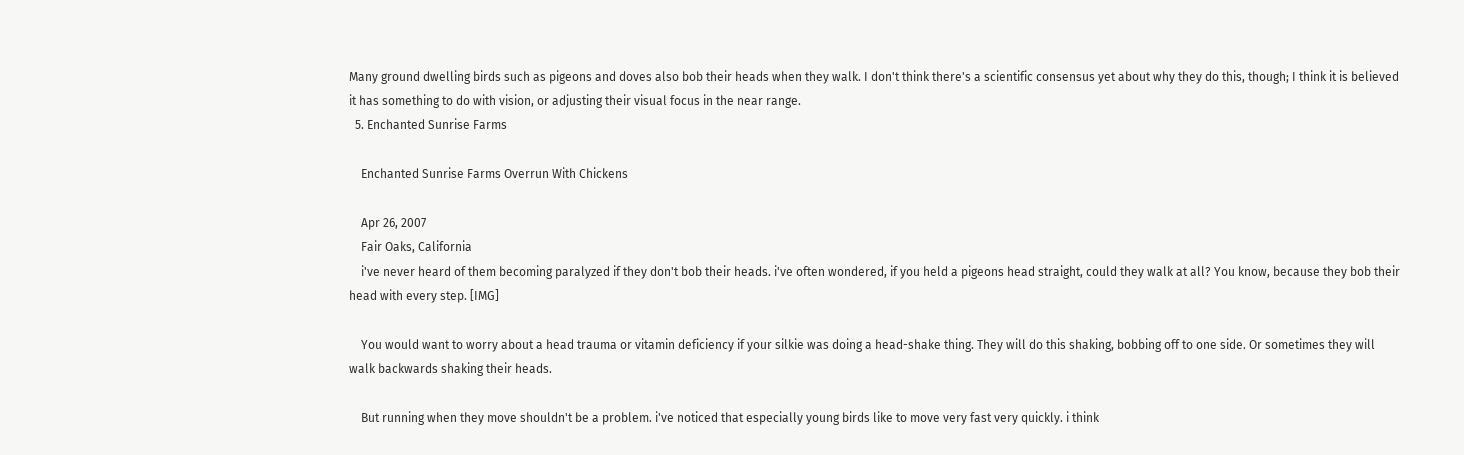Many ground dwelling birds such as pigeons and doves also bob their heads when they walk. I don't think there's a scientific consensus yet about why they do this, though; I think it is believed it has something to do with vision, or adjusting their visual focus in the near range.
  5. Enchanted Sunrise Farms

    Enchanted Sunrise Farms Overrun With Chickens

    Apr 26, 2007
    Fair Oaks, California
    i've never heard of them becoming paralyzed if they don't bob their heads. i've often wondered, if you held a pigeons head straight, could they walk at all? You know, because they bob their head with every step. [IMG]

    You would want to worry about a head trauma or vitamin deficiency if your silkie was doing a head-shake thing. They will do this shaking, bobbing off to one side. Or sometimes they will walk backwards shaking their heads.

    But running when they move shouldn't be a problem. i've noticed that especially young birds like to move very fast very quickly. i think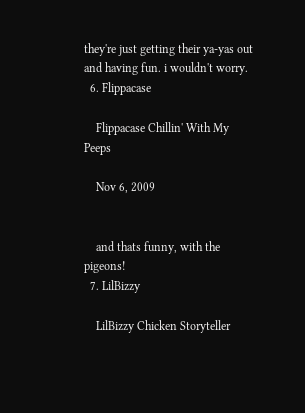they're just getting their ya-yas out and having fun. i wouldn't worry.
  6. Flippacase

    Flippacase Chillin' With My Peeps

    Nov 6, 2009


    and thats funny, with the pigeons!
  7. LilBizzy

    LilBizzy Chicken Storyteller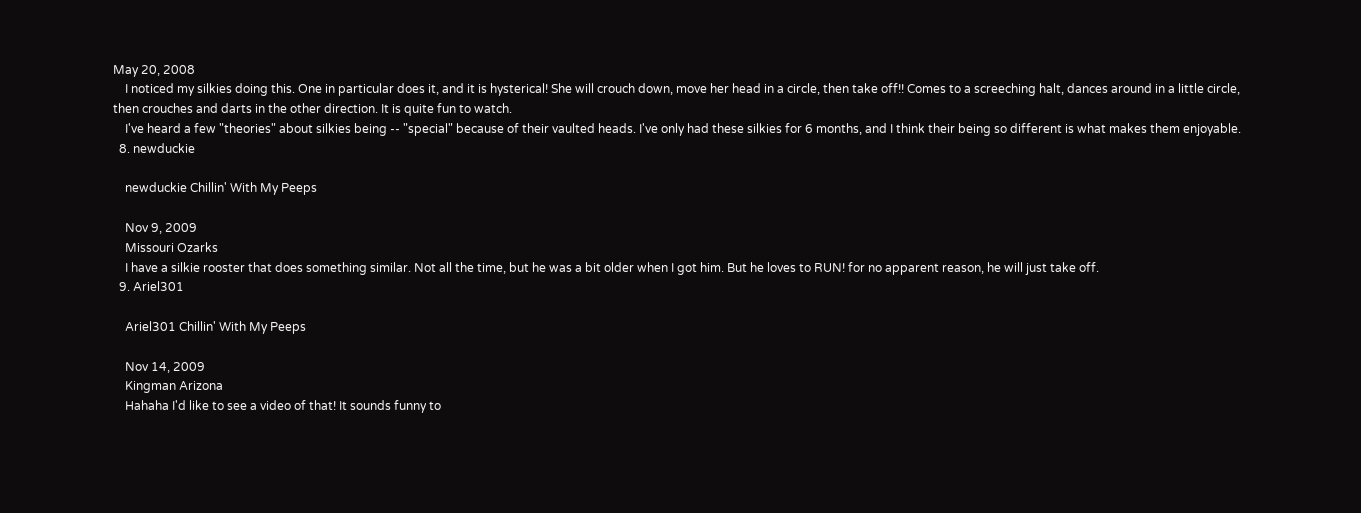May 20, 2008
    I noticed my silkies doing this. One in particular does it, and it is hysterical! She will crouch down, move her head in a circle, then take off!! Comes to a screeching halt, dances around in a little circle, then crouches and darts in the other direction. It is quite fun to watch.
    I've heard a few "theories" about silkies being -- "special" because of their vaulted heads. I've only had these silkies for 6 months, and I think their being so different is what makes them enjoyable.
  8. newduckie

    newduckie Chillin' With My Peeps

    Nov 9, 2009
    Missouri Ozarks
    I have a silkie rooster that does something similar. Not all the time, but he was a bit older when I got him. But he loves to RUN! for no apparent reason, he will just take off.
  9. Ariel301

    Ariel301 Chillin' With My Peeps

    Nov 14, 2009
    Kingman Arizona
    Hahaha I'd like to see a video of that! It sounds funny to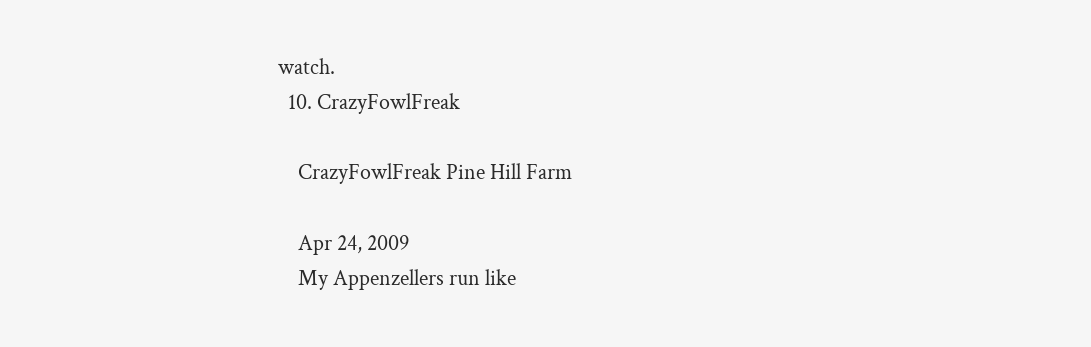watch.
  10. CrazyFowlFreak

    CrazyFowlFreak Pine Hill Farm

    Apr 24, 2009
    My Appenzellers run like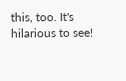this, too. It's hilarious to see!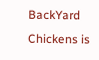BackYard Chickens is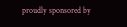proudly sponsored by